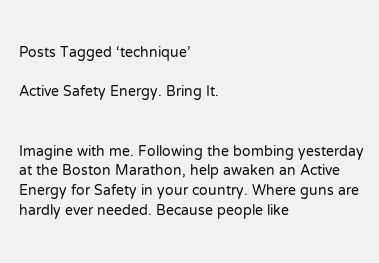Posts Tagged ‘technique’

Active Safety Energy. Bring It.


Imagine with me. Following the bombing yesterday at the Boston Marathon, help awaken an Active Energy for Safety in your country. Where guns are hardly ever needed. Because people like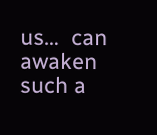us…  can awaken such a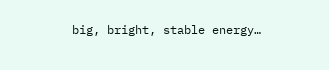big, bright, stable energy…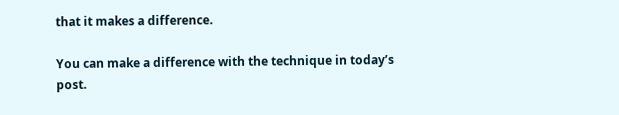that it makes a difference.

You can make a difference with the technique in today’s post.